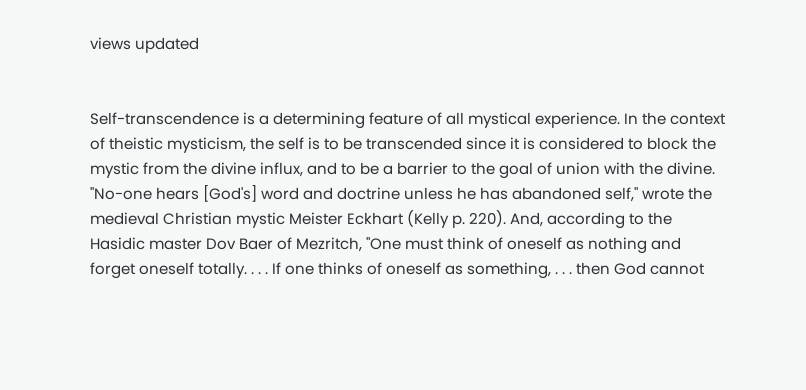views updated


Self-transcendence is a determining feature of all mystical experience. In the context of theistic mysticism, the self is to be transcended since it is considered to block the mystic from the divine influx, and to be a barrier to the goal of union with the divine. "No-one hears [God's] word and doctrine unless he has abandoned self," wrote the medieval Christian mystic Meister Eckhart (Kelly p. 220). And, according to the Hasidic master Dov Baer of Mezritch, "One must think of oneself as nothing and forget oneself totally. . . . If one thinks of oneself as something, . . . then God cannot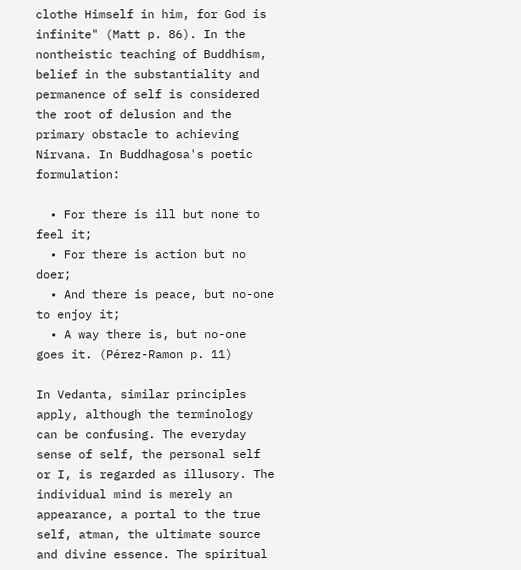clothe Himself in him, for God is infinite" (Matt p. 86). In the nontheistic teaching of Buddhism, belief in the substantiality and permanence of self is considered the root of delusion and the primary obstacle to achieving Nirvana. In Buddhagosa's poetic formulation:

  • For there is ill but none to feel it;
  • For there is action but no doer;
  • And there is peace, but no-one to enjoy it;
  • A way there is, but no-one goes it. (Pérez-Ramon p. 11)

In Vedanta, similar principles apply, although the terminology can be confusing. The everyday sense of self, the personal self or I, is regarded as illusory. The individual mind is merely an appearance, a portal to the true self, atman, the ultimate source and divine essence. The spiritual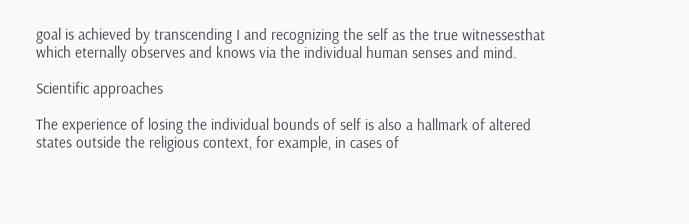goal is achieved by transcending I and recognizing the self as the true witnessesthat which eternally observes and knows via the individual human senses and mind.

Scientific approaches

The experience of losing the individual bounds of self is also a hallmark of altered states outside the religious context, for example, in cases of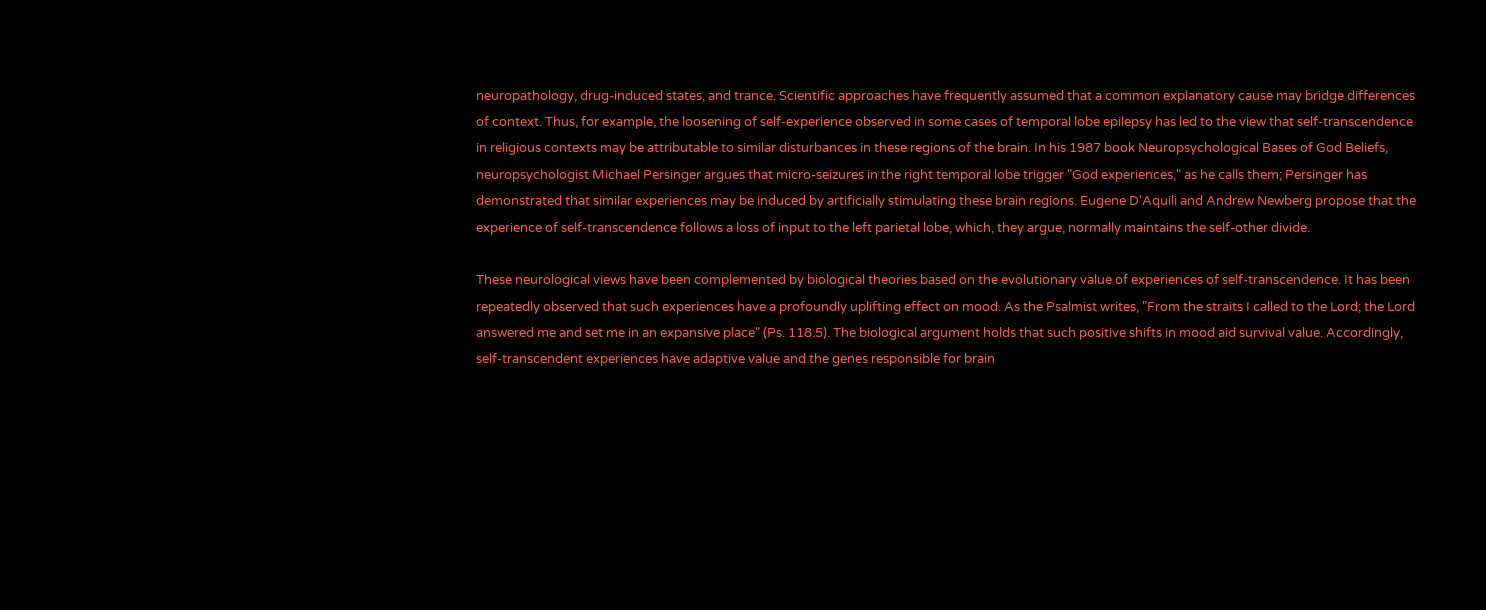neuropathology, drug-induced states, and trance. Scientific approaches have frequently assumed that a common explanatory cause may bridge differences of context. Thus, for example, the loosening of self-experience observed in some cases of temporal lobe epilepsy has led to the view that self-transcendence in religious contexts may be attributable to similar disturbances in these regions of the brain. In his 1987 book Neuropsychological Bases of God Beliefs, neuropsychologist Michael Persinger argues that micro-seizures in the right temporal lobe trigger "God experiences," as he calls them; Persinger has demonstrated that similar experiences may be induced by artificially stimulating these brain regions. Eugene D'Aquili and Andrew Newberg propose that the experience of self-transcendence follows a loss of input to the left parietal lobe, which, they argue, normally maintains the self-other divide.

These neurological views have been complemented by biological theories based on the evolutionary value of experiences of self-transcendence. It has been repeatedly observed that such experiences have a profoundly uplifting effect on mood. As the Psalmist writes, "From the straits I called to the Lord; the Lord answered me and set me in an expansive place" (Ps. 118:5). The biological argument holds that such positive shifts in mood aid survival value. Accordingly, self-transcendent experiences have adaptive value and the genes responsible for brain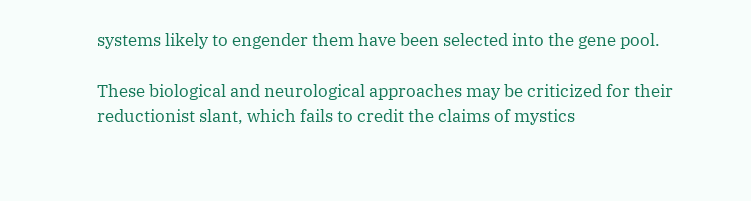systems likely to engender them have been selected into the gene pool.

These biological and neurological approaches may be criticized for their reductionist slant, which fails to credit the claims of mystics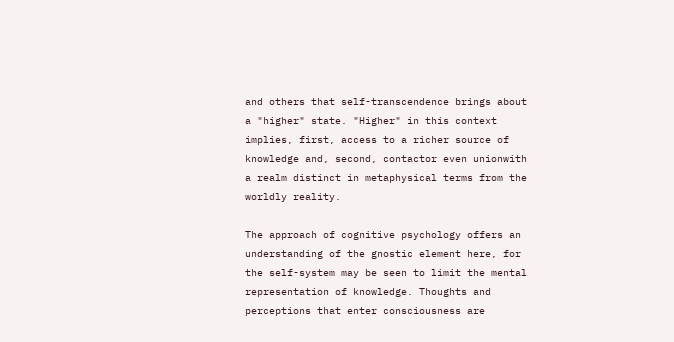and others that self-transcendence brings about a "higher" state. "Higher" in this context implies, first, access to a richer source of knowledge and, second, contactor even unionwith a realm distinct in metaphysical terms from the worldly reality.

The approach of cognitive psychology offers an understanding of the gnostic element here, for the self-system may be seen to limit the mental representation of knowledge. Thoughts and perceptions that enter consciousness are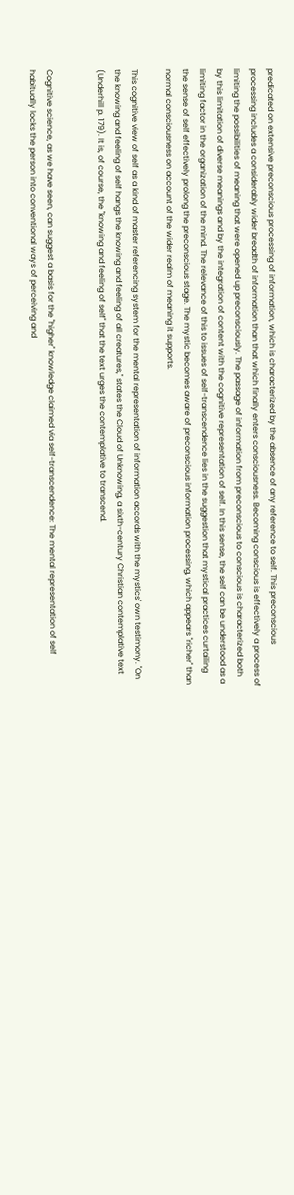predicated on extensive preconscious processing of information, which is characterized by the absence of any reference to self. This preconscious processing includes a considerably wider breadth of information than that which finally enters consciousness. Becoming conscious is effectively a process of limiting the possibilities of meaning that were opened up preconsciously. The passage of information from preconscious to conscious is characterized both by this limitation of diverse meanings and by the integration of content with the cognitive representation of self. In this sense, the self can be understood as a limiting factor in the organization of the mind. The relevance of this to issues of self-transcendence lies in the suggestion that mystical practices curtailing the sense of self effectively prolong the preconscious stage. The mystic becomes aware of preconscious information processing, which appears "richer" than normal consciousness on account of the wider realm of meaning it supports.

This cognitive view of self as a kind of master referencing system for the mental representation of information accords with the mystics' own testimony. "On the knowing and feeling of self hangs the knowing and feeling of all creatures," states the Cloud of Unknowing, a sixth-century Christian contemplative text (Underhill p. 179). It is, of course, the "knowing and feeling of self" that the text urges the contemplative to transcend.


Cognitive science, as we have seen, can suggest a basis for the "higher" knowledge claimed via self-transcendence: The mental representation of self habitually locks the person into conventional ways of perceiving and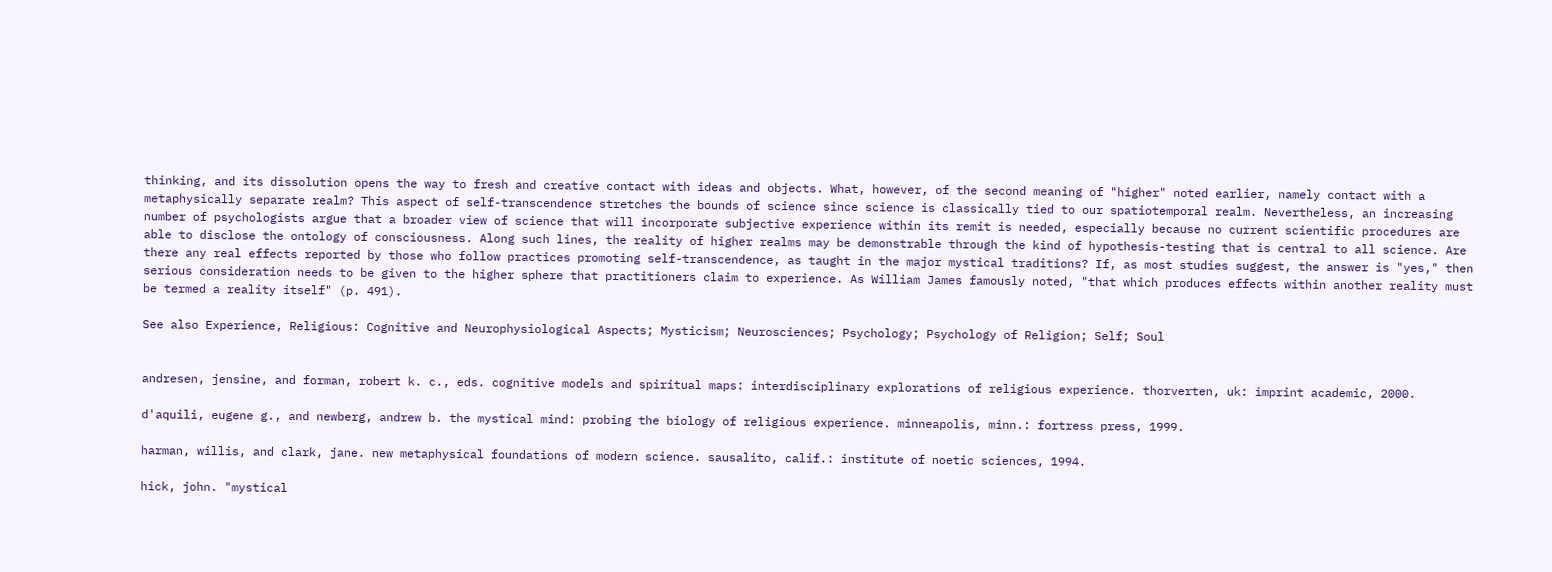thinking, and its dissolution opens the way to fresh and creative contact with ideas and objects. What, however, of the second meaning of "higher" noted earlier, namely contact with a metaphysically separate realm? This aspect of self-transcendence stretches the bounds of science since science is classically tied to our spatiotemporal realm. Nevertheless, an increasing number of psychologists argue that a broader view of science that will incorporate subjective experience within its remit is needed, especially because no current scientific procedures are able to disclose the ontology of consciousness. Along such lines, the reality of higher realms may be demonstrable through the kind of hypothesis-testing that is central to all science. Are there any real effects reported by those who follow practices promoting self-transcendence, as taught in the major mystical traditions? If, as most studies suggest, the answer is "yes," then serious consideration needs to be given to the higher sphere that practitioners claim to experience. As William James famously noted, "that which produces effects within another reality must be termed a reality itself" (p. 491).

See also Experience, Religious: Cognitive and Neurophysiological Aspects; Mysticism; Neurosciences; Psychology; Psychology of Religion; Self; Soul


andresen, jensine, and forman, robert k. c., eds. cognitive models and spiritual maps: interdisciplinary explorations of religious experience. thorverten, uk: imprint academic, 2000.

d'aquili, eugene g., and newberg, andrew b. the mystical mind: probing the biology of religious experience. minneapolis, minn.: fortress press, 1999.

harman, willis, and clark, jane. new metaphysical foundations of modern science. sausalito, calif.: institute of noetic sciences, 1994.

hick, john. "mystical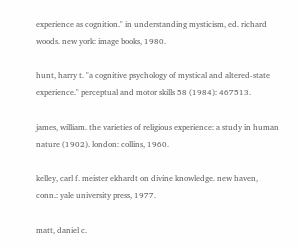experience as cognition." in understanding mysticism, ed. richard woods. new york: image books, 1980.

hunt, harry t. "a cognitive psychology of mystical and altered-state experience." perceptual and motor skills 58 (1984): 467513.

james, william. the varieties of religious experience: a study in human nature (1902). london: collins, 1960.

kelley, carl f. meister ekhardt on divine knowledge. new haven, conn.: yale university press, 1977.

matt, daniel c.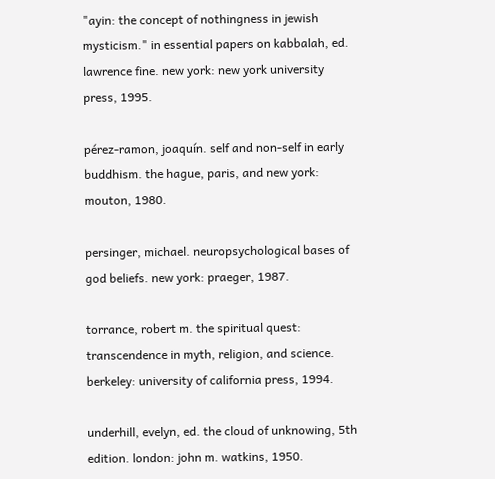"ayin: the concept of nothingness in jewish mysticism." in essential papers on kabbalah, ed. lawrence fine. new york: new york university press, 1995.

pérez-ramon, joaquín. self and non-self in early buddhism. the hague, paris, and new york: mouton, 1980.

persinger, michael. neuropsychological bases of god beliefs. new york: praeger, 1987.

torrance, robert m. the spiritual quest: transcendence in myth, religion, and science. berkeley: university of california press, 1994.

underhill, evelyn, ed. the cloud of unknowing, 5th edition. london: john m. watkins, 1950.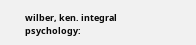wilber, ken. integral psychology: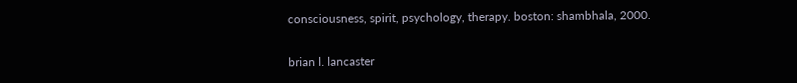consciousness, spirit, psychology, therapy. boston: shambhala, 2000.

brian l. lancaster